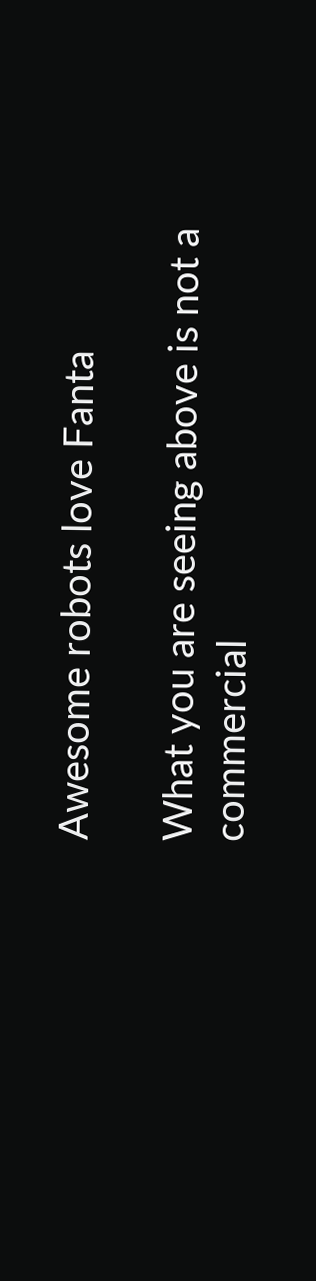Awesome robots love Fanta

What you are seeing above is not a commercial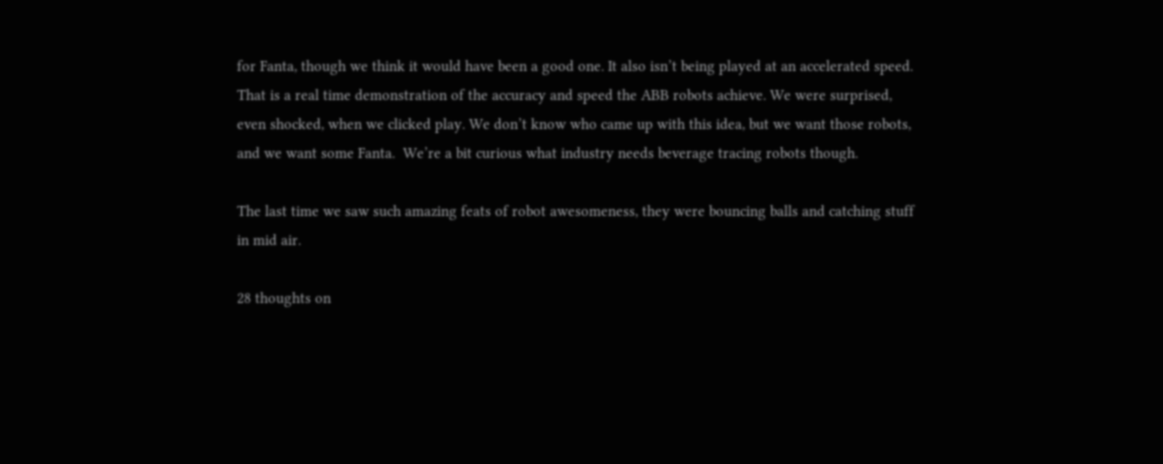for Fanta, though we think it would have been a good one. It also isn’t being played at an accelerated speed. That is a real time demonstration of the accuracy and speed the ABB robots achieve. We were surprised, even shocked, when we clicked play. We don’t know who came up with this idea, but we want those robots, and we want some Fanta.  We’re a bit curious what industry needs beverage tracing robots though.

The last time we saw such amazing feats of robot awesomeness, they were bouncing balls and catching stuff in mid air.

28 thoughts on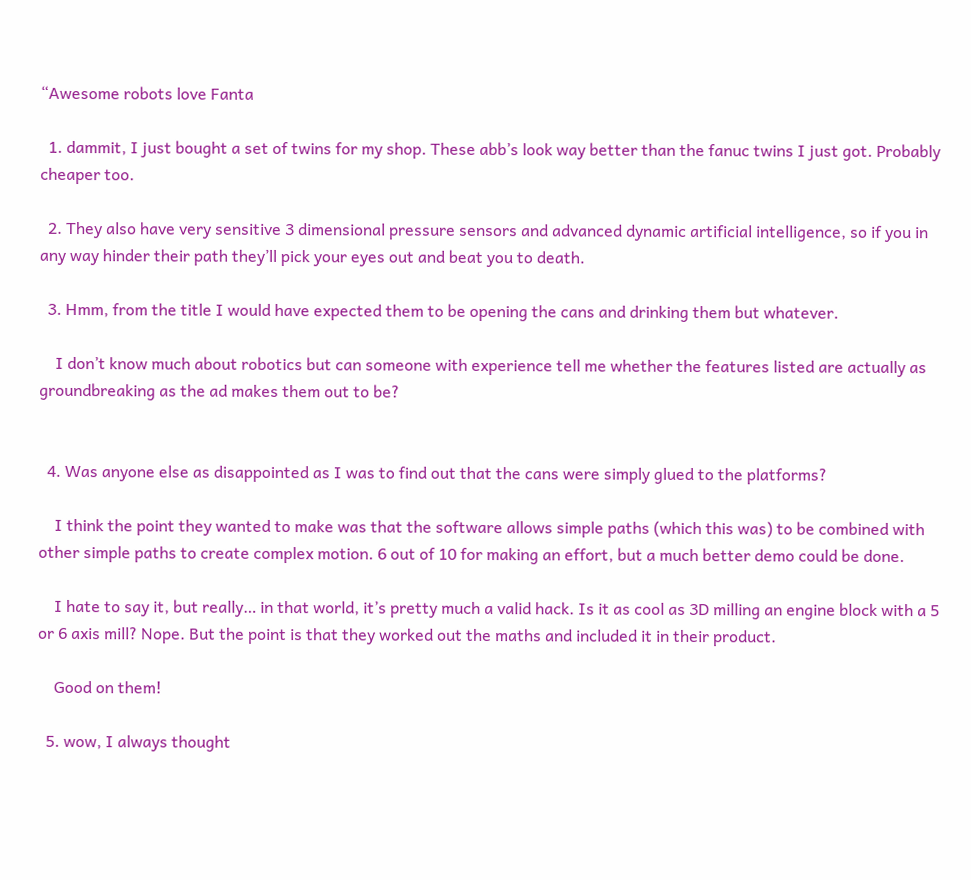“Awesome robots love Fanta

  1. dammit, I just bought a set of twins for my shop. These abb’s look way better than the fanuc twins I just got. Probably cheaper too.

  2. They also have very sensitive 3 dimensional pressure sensors and advanced dynamic artificial intelligence, so if you in any way hinder their path they’ll pick your eyes out and beat you to death.

  3. Hmm, from the title I would have expected them to be opening the cans and drinking them but whatever.

    I don’t know much about robotics but can someone with experience tell me whether the features listed are actually as groundbreaking as the ad makes them out to be?


  4. Was anyone else as disappointed as I was to find out that the cans were simply glued to the platforms?

    I think the point they wanted to make was that the software allows simple paths (which this was) to be combined with other simple paths to create complex motion. 6 out of 10 for making an effort, but a much better demo could be done.

    I hate to say it, but really… in that world, it’s pretty much a valid hack. Is it as cool as 3D milling an engine block with a 5 or 6 axis mill? Nope. But the point is that they worked out the maths and included it in their product.

    Good on them!

  5. wow, I always thought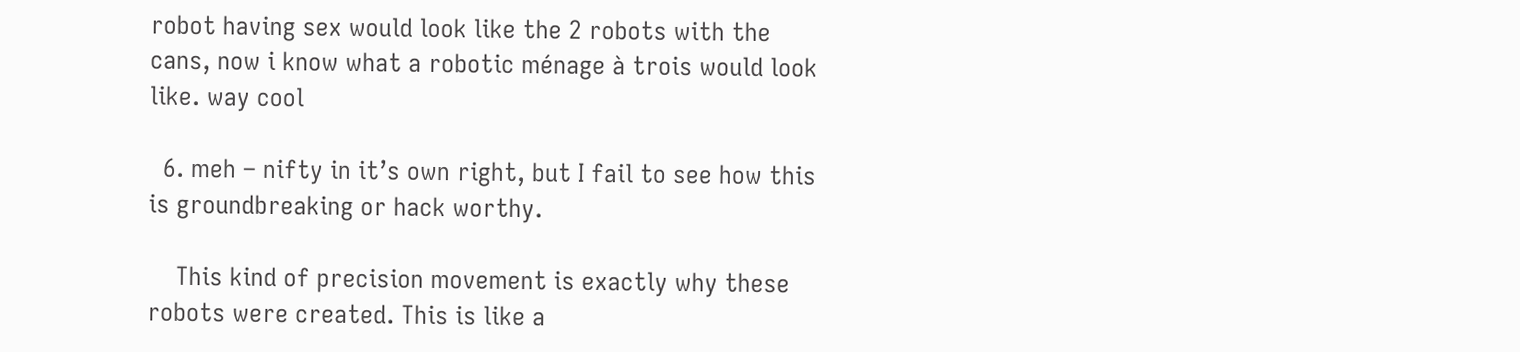robot having sex would look like the 2 robots with the cans, now i know what a robotic ménage à trois would look like. way cool

  6. meh – nifty in it’s own right, but I fail to see how this is groundbreaking or hack worthy.

    This kind of precision movement is exactly why these robots were created. This is like a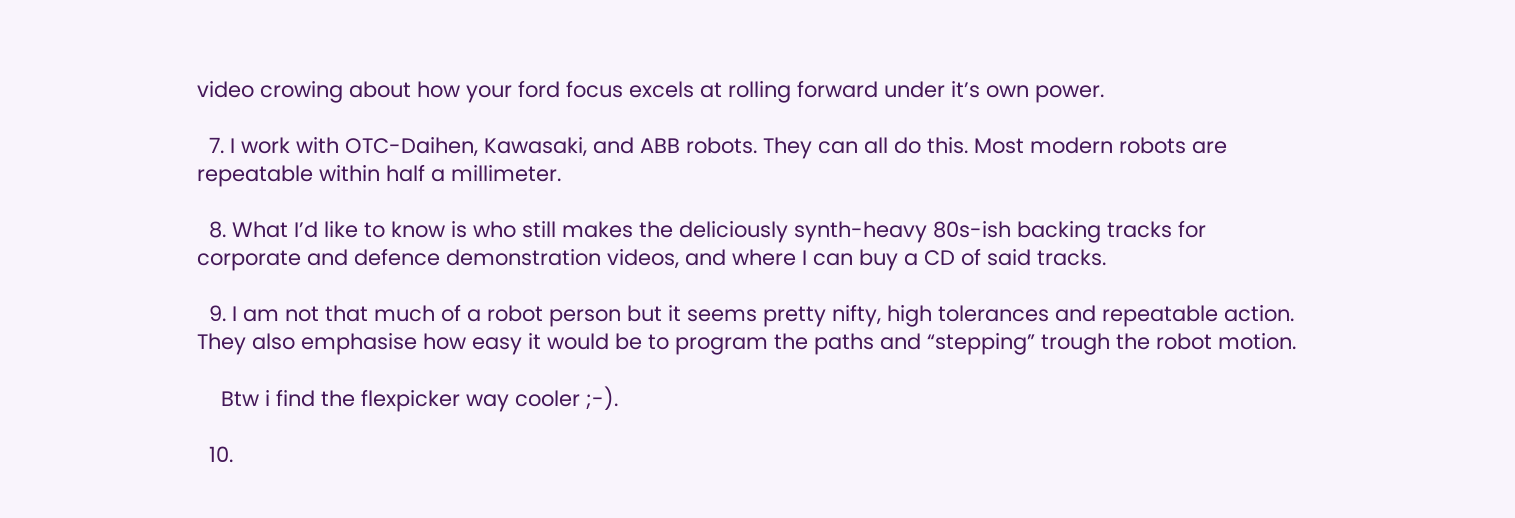video crowing about how your ford focus excels at rolling forward under it’s own power.

  7. I work with OTC-Daihen, Kawasaki, and ABB robots. They can all do this. Most modern robots are repeatable within half a millimeter.

  8. What I’d like to know is who still makes the deliciously synth-heavy 80s-ish backing tracks for corporate and defence demonstration videos, and where I can buy a CD of said tracks.

  9. I am not that much of a robot person but it seems pretty nifty, high tolerances and repeatable action. They also emphasise how easy it would be to program the paths and “stepping” trough the robot motion.

    Btw i find the flexpicker way cooler ;-).

  10.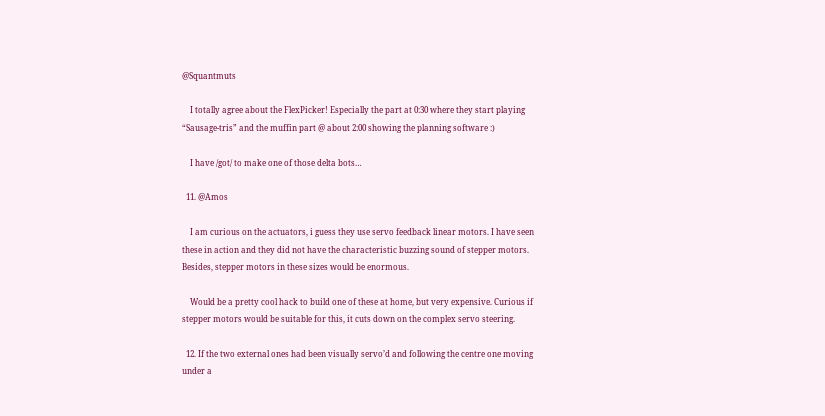@Squantmuts

    I totally agree about the FlexPicker! Especially the part at 0:30 where they start playing “Sausage-tris” and the muffin part @ about 2:00 showing the planning software :)

    I have /got/ to make one of those delta bots…

  11. @Amos

    I am curious on the actuators, i guess they use servo feedback linear motors. I have seen these in action and they did not have the characteristic buzzing sound of stepper motors. Besides, stepper motors in these sizes would be enormous.

    Would be a pretty cool hack to build one of these at home, but very expensive. Curious if stepper motors would be suitable for this, it cuts down on the complex servo steering.

  12. If the two external ones had been visually servo’d and following the centre one moving under a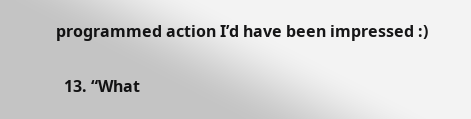programmed action I’d have been impressed :)

  13. “What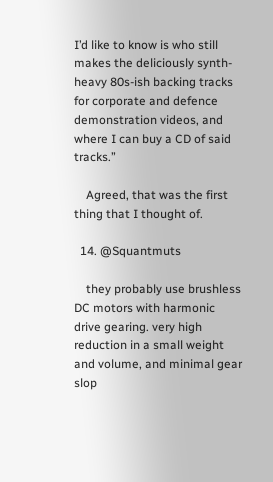I’d like to know is who still makes the deliciously synth-heavy 80s-ish backing tracks for corporate and defence demonstration videos, and where I can buy a CD of said tracks.”

    Agreed, that was the first thing that I thought of.

  14. @Squantmuts

    they probably use brushless DC motors with harmonic drive gearing. very high reduction in a small weight and volume, and minimal gear slop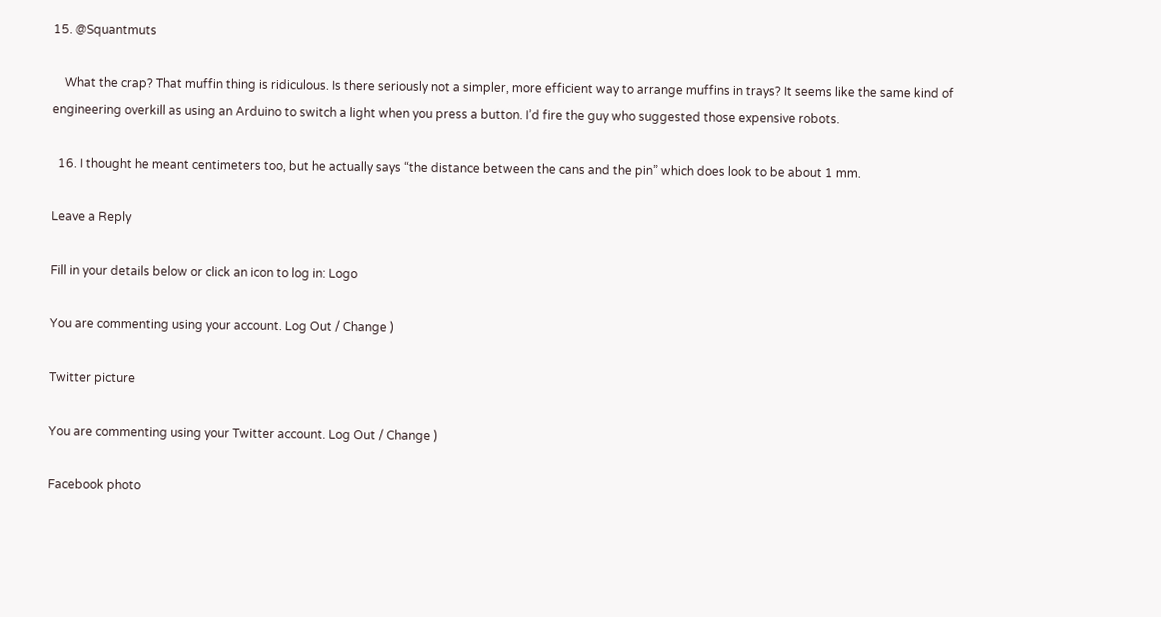15. @Squantmuts

    What the crap? That muffin thing is ridiculous. Is there seriously not a simpler, more efficient way to arrange muffins in trays? It seems like the same kind of engineering overkill as using an Arduino to switch a light when you press a button. I’d fire the guy who suggested those expensive robots.

  16. I thought he meant centimeters too, but he actually says “the distance between the cans and the pin” which does look to be about 1 mm.

Leave a Reply

Fill in your details below or click an icon to log in: Logo

You are commenting using your account. Log Out / Change )

Twitter picture

You are commenting using your Twitter account. Log Out / Change )

Facebook photo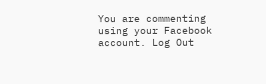You are commenting using your Facebook account. Log Out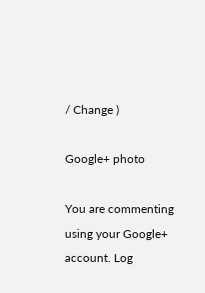/ Change )

Google+ photo

You are commenting using your Google+ account. Log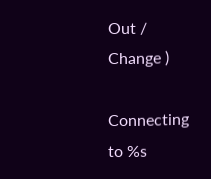Out / Change )

Connecting to %s